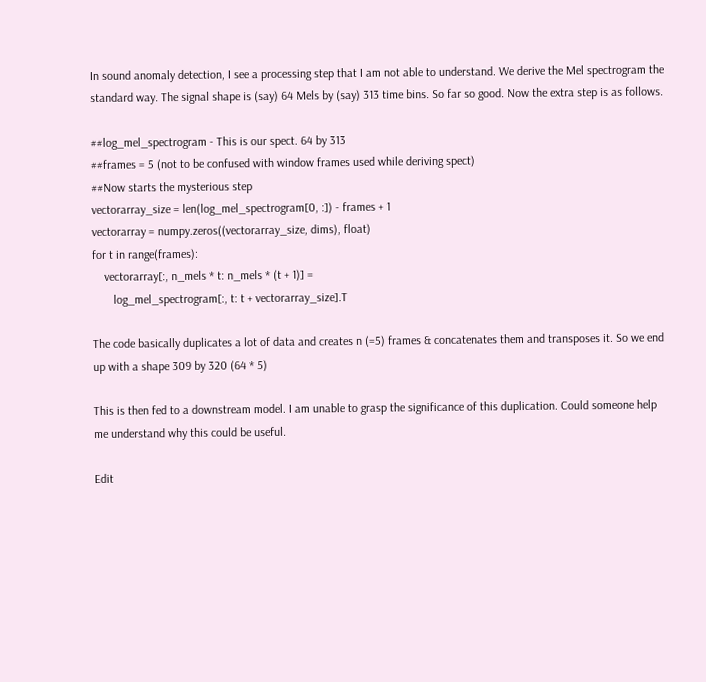In sound anomaly detection, I see a processing step that I am not able to understand. We derive the Mel spectrogram the standard way. The signal shape is (say) 64 Mels by (say) 313 time bins. So far so good. Now the extra step is as follows.

##log_mel_spectrogram - This is our spect. 64 by 313
##frames = 5 (not to be confused with window frames used while deriving spect)
##Now starts the mysterious step
vectorarray_size = len(log_mel_spectrogram[0, :]) - frames + 1
vectorarray = numpy.zeros((vectorarray_size, dims), float)
for t in range(frames):
    vectorarray[:, n_mels * t: n_mels * (t + 1)] =
       log_mel_spectrogram[:, t: t + vectorarray_size].T

The code basically duplicates a lot of data and creates n (=5) frames & concatenates them and transposes it. So we end up with a shape 309 by 320 (64 * 5)

This is then fed to a downstream model. I am unable to grasp the significance of this duplication. Could someone help me understand why this could be useful.

Edit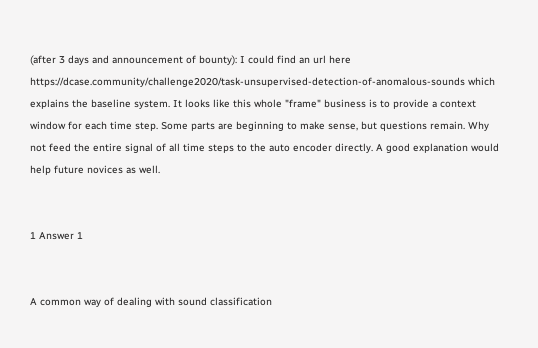(after 3 days and announcement of bounty): I could find an url here https://dcase.community/challenge2020/task-unsupervised-detection-of-anomalous-sounds which explains the baseline system. It looks like this whole "frame" business is to provide a context window for each time step. Some parts are beginning to make sense, but questions remain. Why not feed the entire signal of all time steps to the auto encoder directly. A good explanation would help future novices as well.


1 Answer 1


A common way of dealing with sound classification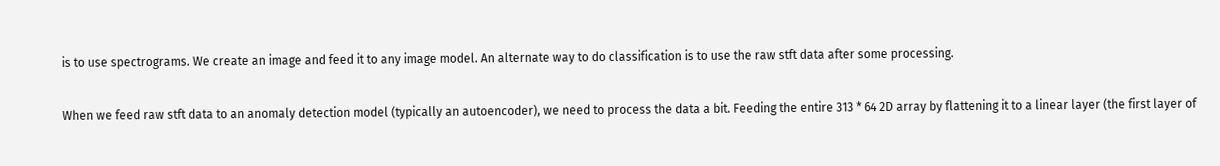is to use spectrograms. We create an image and feed it to any image model. An alternate way to do classification is to use the raw stft data after some processing.

When we feed raw stft data to an anomaly detection model (typically an autoencoder), we need to process the data a bit. Feeding the entire 313 * 64 2D array by flattening it to a linear layer (the first layer of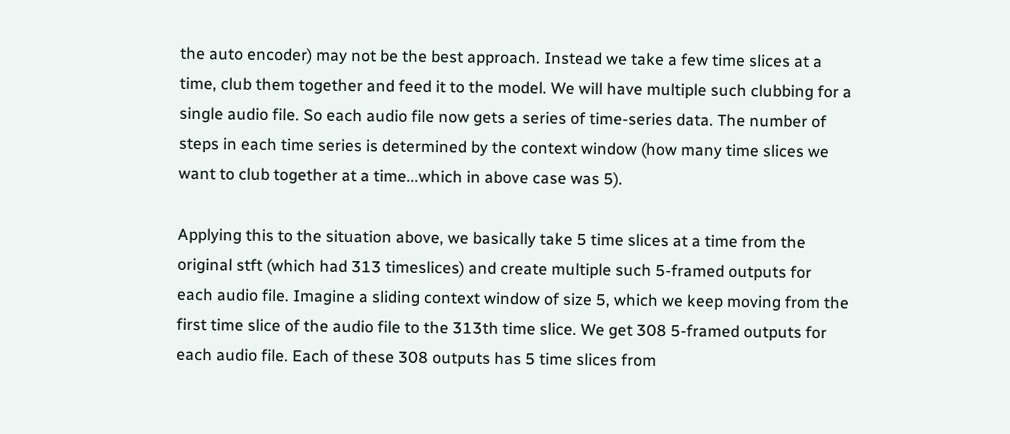the auto encoder) may not be the best approach. Instead we take a few time slices at a time, club them together and feed it to the model. We will have multiple such clubbing for a single audio file. So each audio file now gets a series of time-series data. The number of steps in each time series is determined by the context window (how many time slices we want to club together at a time...which in above case was 5).

Applying this to the situation above, we basically take 5 time slices at a time from the original stft (which had 313 timeslices) and create multiple such 5-framed outputs for each audio file. Imagine a sliding context window of size 5, which we keep moving from the first time slice of the audio file to the 313th time slice. We get 308 5-framed outputs for each audio file. Each of these 308 outputs has 5 time slices from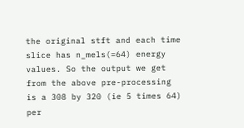the original stft and each time slice has n_mels(=64) energy values. So the output we get from the above pre-processing is a 308 by 320 (ie 5 times 64) per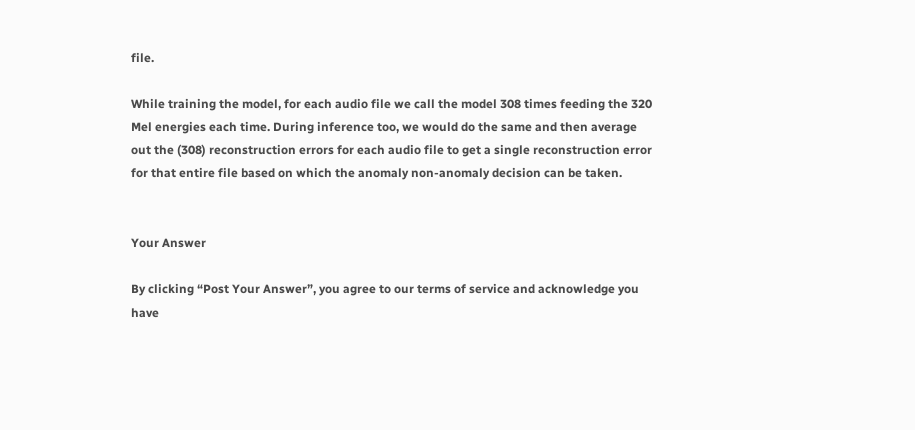file.

While training the model, for each audio file we call the model 308 times feeding the 320 Mel energies each time. During inference too, we would do the same and then average out the (308) reconstruction errors for each audio file to get a single reconstruction error for that entire file based on which the anomaly non-anomaly decision can be taken.


Your Answer

By clicking “Post Your Answer”, you agree to our terms of service and acknowledge you have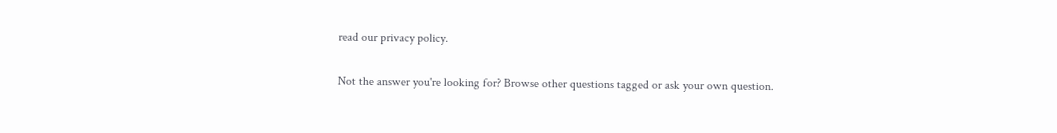read our privacy policy.

Not the answer you're looking for? Browse other questions tagged or ask your own question.